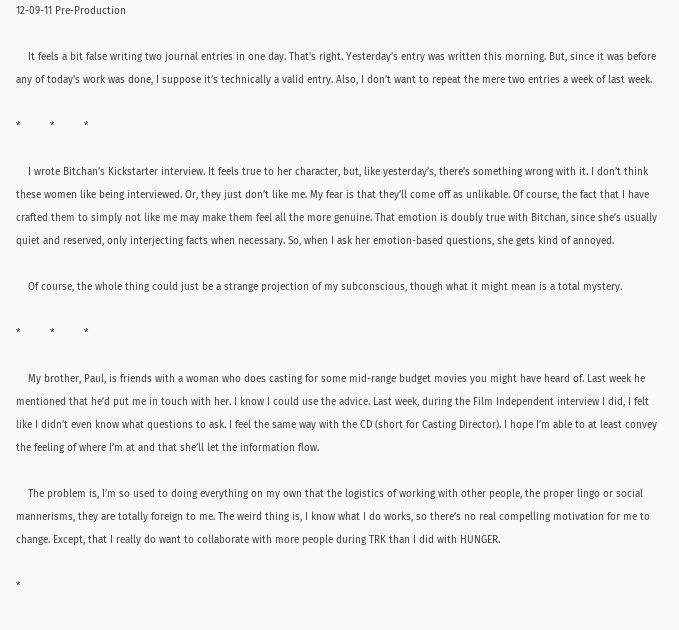12-09-11 Pre-Production

    It feels a bit false writing two journal entries in one day. That’s right. Yesterday’s entry was written this morning. But, since it was before any of today’s work was done, I suppose it’s technically a valid entry. Also, I don’t want to repeat the mere two entries a week of last week.

*          *          *

    I wrote Bitchan’s Kickstarter interview. It feels true to her character, but, like yesterday’s, there’s something wrong with it. I don’t think these women like being interviewed. Or, they just don’t like me. My fear is that they’ll come off as unlikable. Of course, the fact that I have crafted them to simply not like me may make them feel all the more genuine. That emotion is doubly true with Bitchan, since she’s usually quiet and reserved, only interjecting facts when necessary. So, when I ask her emotion-based questions, she gets kind of annoyed.

    Of course, the whole thing could just be a strange projection of my subconscious, though what it might mean is a total mystery.

*          *          *

    My brother, Paul, is friends with a woman who does casting for some mid-range budget movies you might have heard of. Last week he mentioned that he’d put me in touch with her. I know I could use the advice. Last week, during the Film Independent interview I did, I felt like I didn’t even know what questions to ask. I feel the same way with the CD (short for Casting Director). I hope I’m able to at least convey the feeling of where I’m at and that she’ll let the information flow.

    The problem is, I’m so used to doing everything on my own that the logistics of working with other people, the proper lingo or social mannerisms, they are totally foreign to me. The weird thing is, I know what I do works, so there’s no real compelling motivation for me to change. Except, that I really do want to collaborate with more people during TRK than I did with HUNGER.

*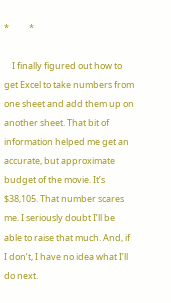*          *

    I finally figured out how to get Excel to take numbers from one sheet and add them up on another sheet. That bit of information helped me get an accurate, but approximate budget of the movie. It’s $38,105. That number scares me. I seriously doubt I’ll be able to raise that much. And, if I don’t, I have no idea what I’ll do next.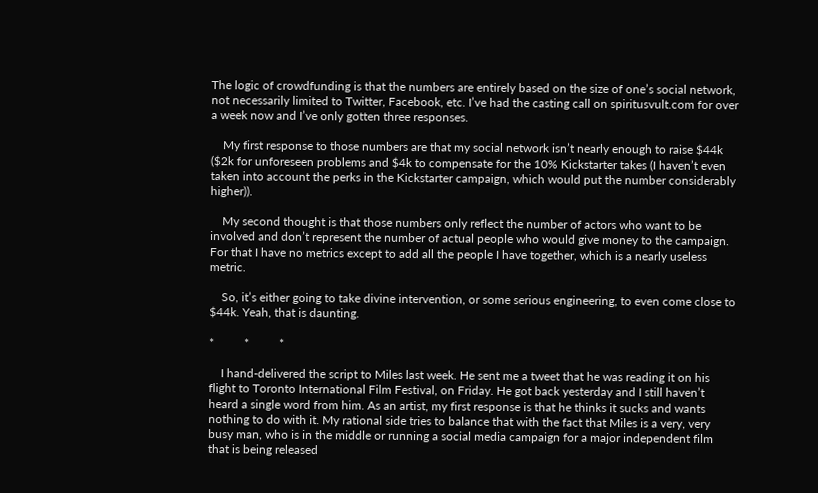The logic of crowdfunding is that the numbers are entirely based on the size of one’s social network, not necessarily limited to Twitter, Facebook, etc. I’ve had the casting call on spiritusvult.com for over a week now and I’ve only gotten three responses.

    My first response to those numbers are that my social network isn’t nearly enough to raise $44k ($2k for unforeseen problems and $4k to compensate for the 10% Kickstarter takes (I haven’t even taken into account the perks in the Kickstarter campaign, which would put the number considerably higher)).

    My second thought is that those numbers only reflect the number of actors who want to be involved and don’t represent the number of actual people who would give money to the campaign. For that I have no metrics except to add all the people I have together, which is a nearly useless metric.

    So, it’s either going to take divine intervention, or some serious engineering, to even come close to $44k. Yeah, that is daunting.

*          *          *

    I hand-delivered the script to Miles last week. He sent me a tweet that he was reading it on his flight to Toronto International Film Festival, on Friday. He got back yesterday and I still haven’t heard a single word from him. As an artist, my first response is that he thinks it sucks and wants nothing to do with it. My rational side tries to balance that with the fact that Miles is a very, very busy man, who is in the middle or running a social media campaign for a major independent film that is being released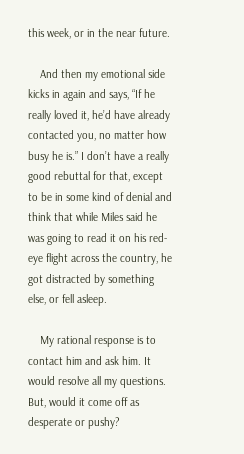this week, or in the near future.

    And then my emotional side kicks in again and says, “If he really loved it, he’d have already contacted you, no matter how busy he is.” I don’t have a really good rebuttal for that, except to be in some kind of denial and think that while Miles said he was going to read it on his red-eye flight across the country, he got distracted by something else, or fell asleep.

    My rational response is to contact him and ask him. It would resolve all my questions. But, would it come off as desperate or pushy?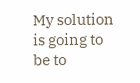My solution is going to be to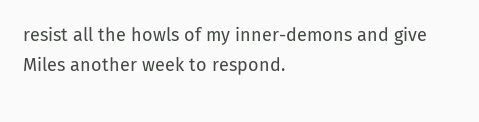resist all the howls of my inner-demons and give Miles another week to respond.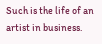Such is the life of an artist in business.